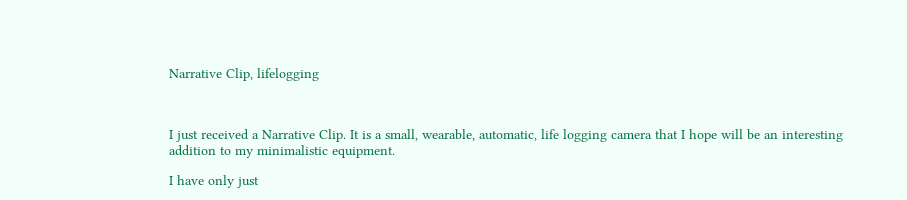Narrative Clip, lifelogging



I just received a Narrative Clip. It is a small, wearable, automatic, life logging camera that I hope will be an interesting addition to my minimalistic equipment.

I have only just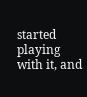started playing with it, and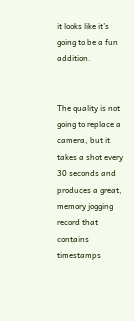it looks like it’s going to be a fun addition.


The quality is not going to replace a camera, but it takes a shot every 30 seconds and produces a great, memory jogging record that contains timestamps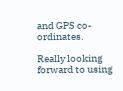and GPS co-ordinates.

Really looking forward to using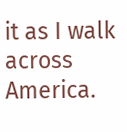it as I walk across America.